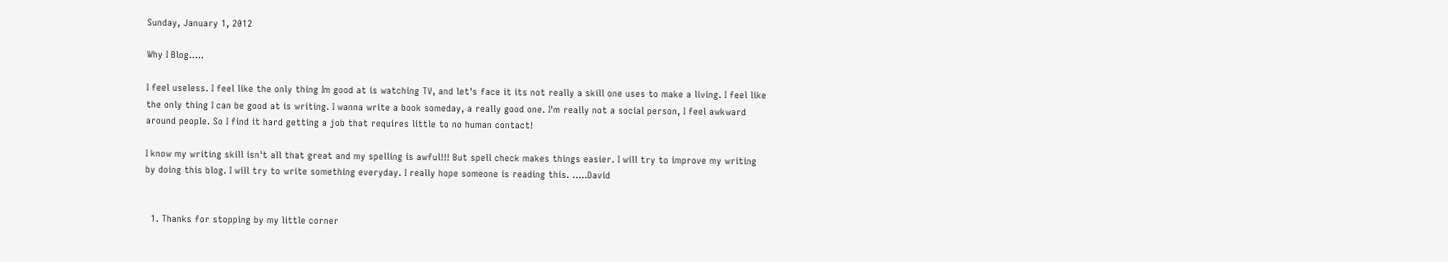Sunday, January 1, 2012

Why I Blog.....

I feel useless. I feel like the only thing Im good at is watching TV, and let's face it its not really a skill one uses to make a living. I feel like the only thing I can be good at is writing. I wanna write a book someday, a really good one. I'm really not a social person, I feel awkward around people. So I find it hard getting a job that requires little to no human contact!

I know my writing skill isn't all that great and my spelling is awful!!! But spell check makes things easier. I will try to improve my writing by doing this blog. I will try to write something everyday. I really hope someone is reading this. .....David


  1. Thanks for stopping by my little corner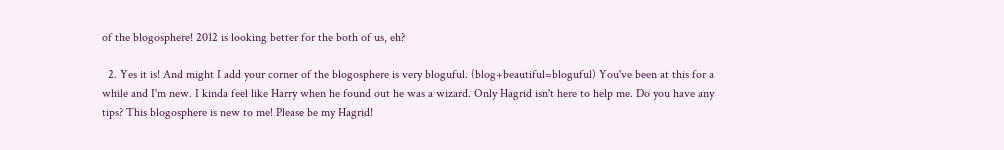of the blogosphere! 2012 is looking better for the both of us, eh?

  2. Yes it is! And might I add your corner of the blogosphere is very bloguful. (blog+beautiful=bloguful) You've been at this for a while and I'm new. I kinda feel like Harry when he found out he was a wizard. Only Hagrid isn't here to help me. Do you have any tips? This blogosphere is new to me! Please be my Hagrid!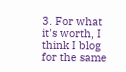3. For what it's worth, I think I blog for the same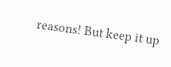reasons! But keep it up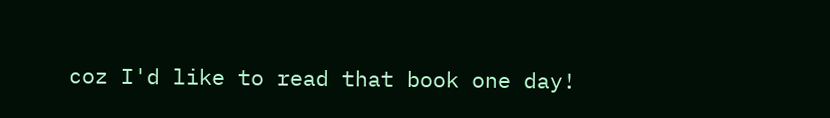coz I'd like to read that book one day!